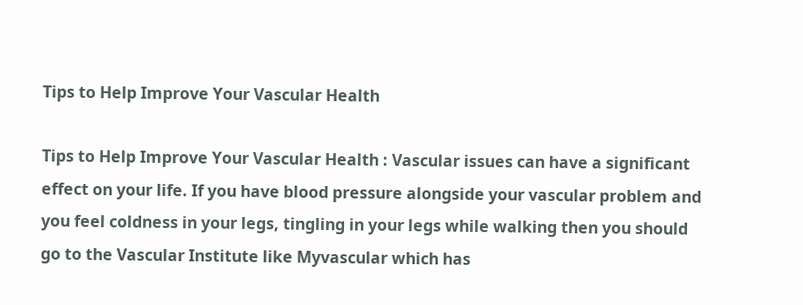Tips to Help Improve Your Vascular Health

Tips to Help Improve Your Vascular Health : Vascular issues can have a significant effect on your life. If you have blood pressure alongside your vascular problem and you feel coldness in your legs, tingling in your legs while walking then you should go to the Vascular Institute like Myvascular which has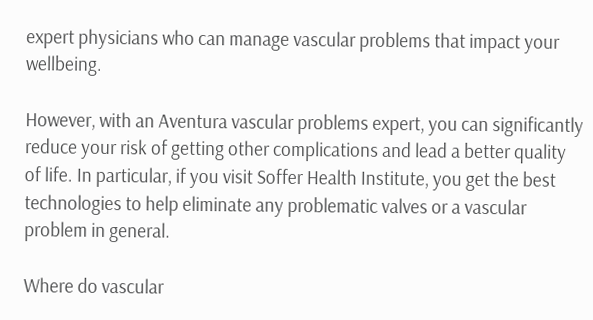expert physicians who can manage vascular problems that impact your wellbeing.

However, with an Aventura vascular problems expert, you can significantly reduce your risk of getting other complications and lead a better quality of life. In particular, if you visit Soffer Health Institute, you get the best technologies to help eliminate any problematic valves or a vascular problem in general.

Where do vascular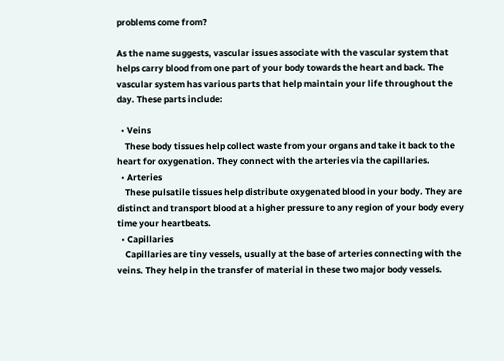problems come from?

As the name suggests, vascular issues associate with the vascular system that helps carry blood from one part of your body towards the heart and back. The vascular system has various parts that help maintain your life throughout the day. These parts include:

  • Veins
    These body tissues help collect waste from your organs and take it back to the heart for oxygenation. They connect with the arteries via the capillaries.
  • Arteries
    These pulsatile tissues help distribute oxygenated blood in your body. They are distinct and transport blood at a higher pressure to any region of your body every time your heartbeats.
  • Capillaries
    Capillaries are tiny vessels, usually at the base of arteries connecting with the veins. They help in the transfer of material in these two major body vessels.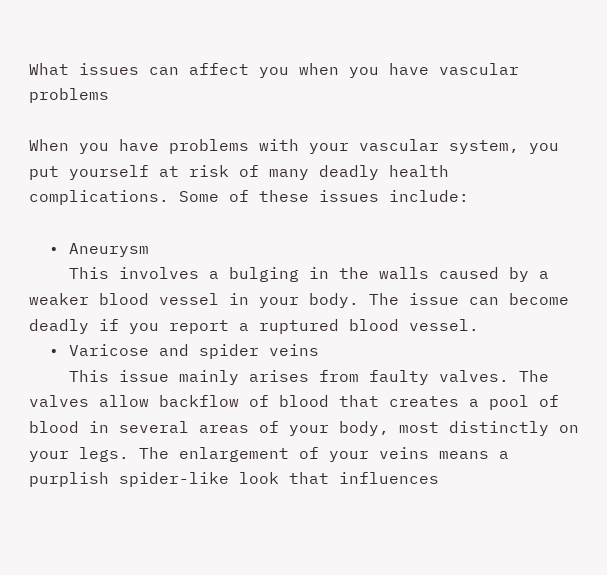What issues can affect you when you have vascular problems

When you have problems with your vascular system, you put yourself at risk of many deadly health complications. Some of these issues include:

  • Aneurysm
    This involves a bulging in the walls caused by a weaker blood vessel in your body. The issue can become deadly if you report a ruptured blood vessel.
  • Varicose and spider veins
    This issue mainly arises from faulty valves. The valves allow backflow of blood that creates a pool of blood in several areas of your body, most distinctly on your legs. The enlargement of your veins means a purplish spider-like look that influences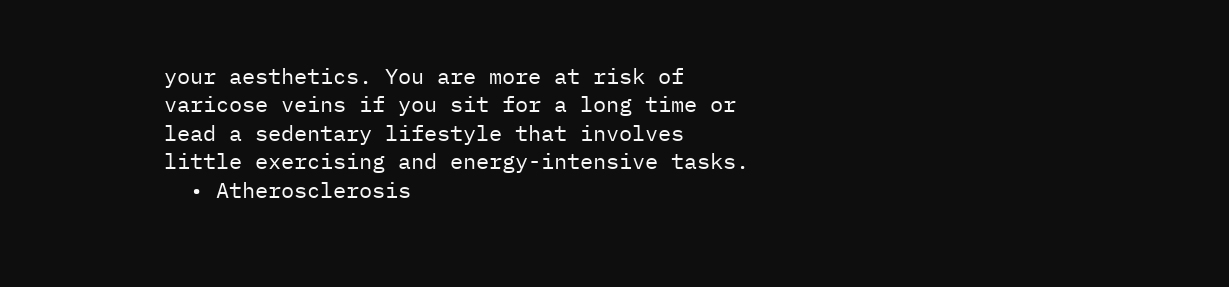your aesthetics. You are more at risk of varicose veins if you sit for a long time or lead a sedentary lifestyle that involves little exercising and energy-intensive tasks.
  • Atherosclerosis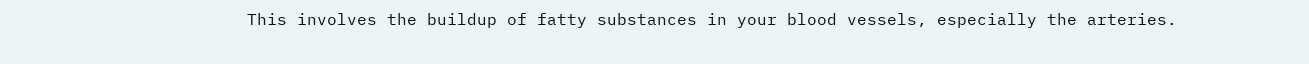This involves the buildup of fatty substances in your blood vessels, especially the arteries.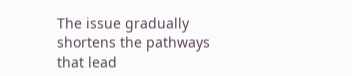The issue gradually shortens the pathways that lead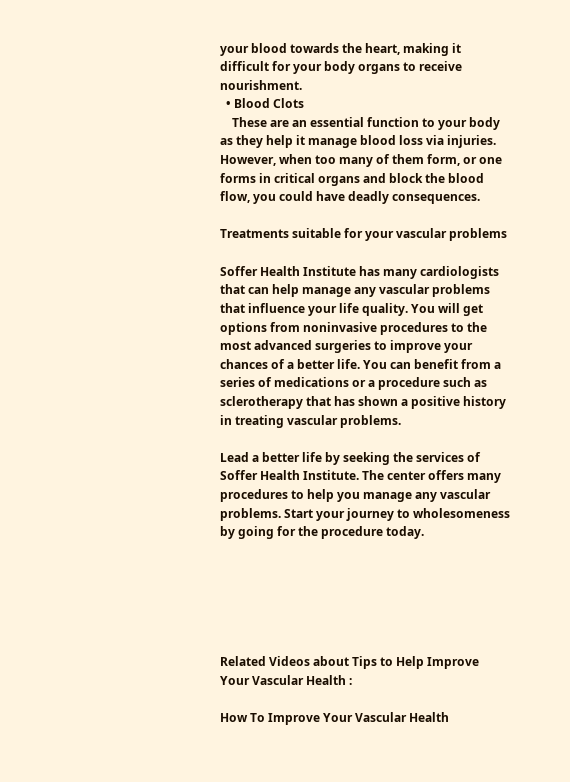your blood towards the heart, making it difficult for your body organs to receive nourishment.
  • Blood Clots
    These are an essential function to your body as they help it manage blood loss via injuries. However, when too many of them form, or one forms in critical organs and block the blood flow, you could have deadly consequences.

Treatments suitable for your vascular problems

Soffer Health Institute has many cardiologists that can help manage any vascular problems that influence your life quality. You will get options from noninvasive procedures to the most advanced surgeries to improve your chances of a better life. You can benefit from a series of medications or a procedure such as sclerotherapy that has shown a positive history in treating vascular problems.

Lead a better life by seeking the services of Soffer Health Institute. The center offers many procedures to help you manage any vascular problems. Start your journey to wholesomeness by going for the procedure today.






Related Videos about Tips to Help Improve Your Vascular Health :

How To Improve Your Vascular Health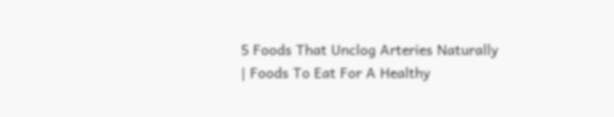5 Foods That Unclog Arteries Naturally | Foods To Eat For A Healthy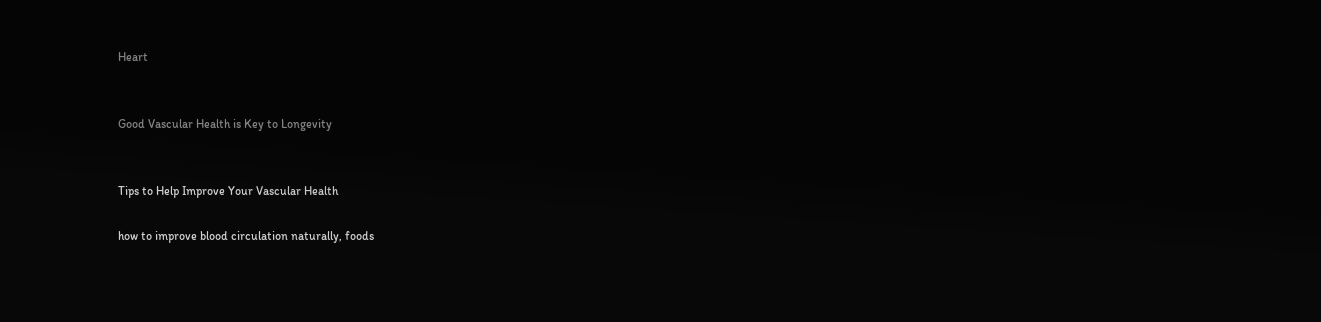Heart


Good Vascular Health is Key to Longevity


Tips to Help Improve Your Vascular Health

how to improve blood circulation naturally, foods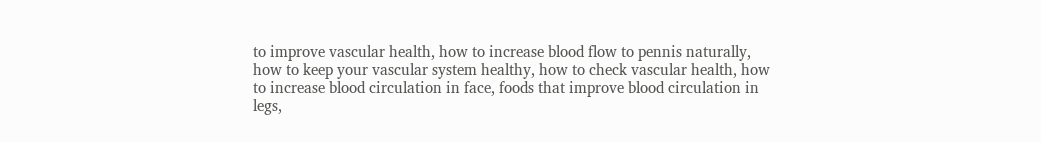to improve vascular health, how to increase blood flow to pennis naturally, how to keep your vascular system healthy, how to check vascular health, how to increase blood circulation in face, foods that improve blood circulation in legs,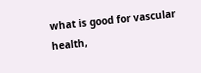what is good for vascular health,